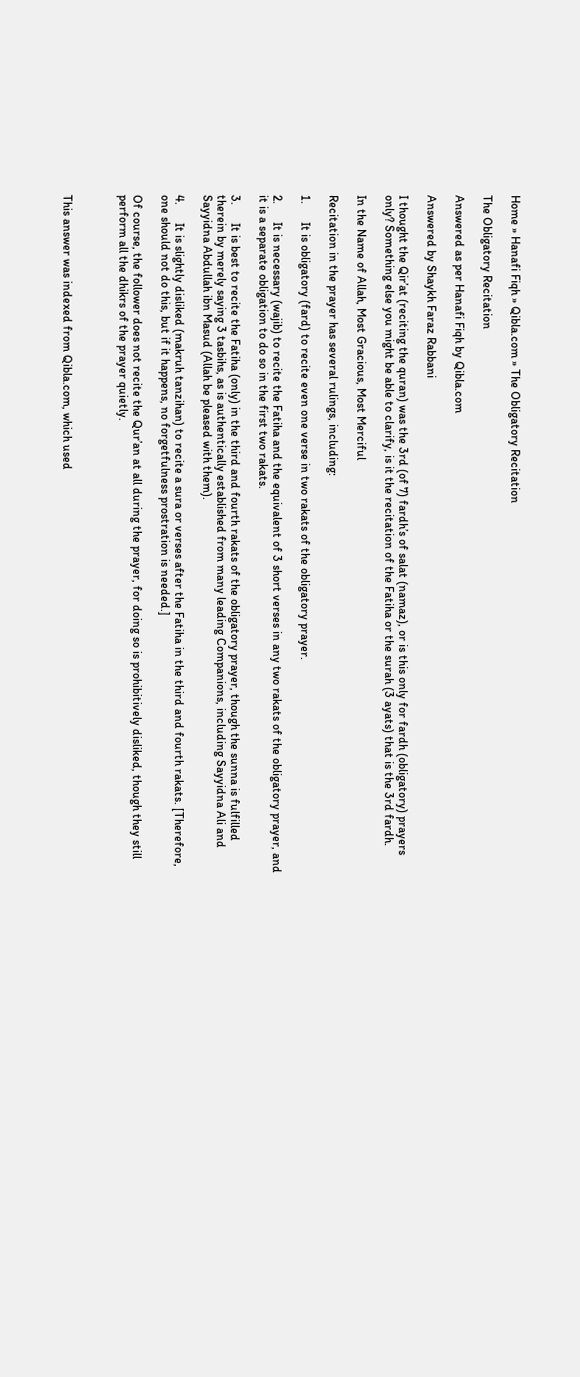Home » Hanafi Fiqh » Qibla.com » The Obligatory Recitation

The Obligatory Recitation

Answered as per Hanafi Fiqh by Qibla.com

Answered by Shaykh Faraz Rabbani

I thought the Qir’at (reciting the quran) was the 3rd (of 7) fardh’s of salat (namaz), or is this only for fardh (obligatory) prayers only? Something else you might be able to clarify, is it the recitation of the Fatiha or the surah (3 ayats) that is the 3rd fardh.

In the Name of Allah, Most Gracious, Most Merciful

Recitation in the prayer has several rulings, including:

1.      It is obligatory (fard) to recite even one verse in two rakats of the obligatory prayer.

2.      It is necessary (wajib) to recite the Fatiha and the equivalent of 3 short verses in any two rakats of the obligatory prayer, and it is a separate obligation to do so in the first two rakats.

3.      It is best to recite the Fatiha (only) in the third and fourth rakats of the obligatory prayer, though the sunna is fulfilled therein by merely saying 3 tasbihs, as is authentically established from many leading Companions, including Sayyidna Ali and Sayyidna Abdullah ibn Masud (Allah be pleased with them).

4.      It is slightly disliked (makruh tanzihan) to recite a sura or verses after the Fatiha in the third and fourth rakats. [Therefore, one should not do this, but if it happens, no forgetfulness prostration is needed.]

Of course, the follower does not recite the Qur’an at all during the prayer, for doing so is prohibitively disliked, though they still perform all the dhikrs of the prayer quietly.



This answer was indexed from Qibla.com, which used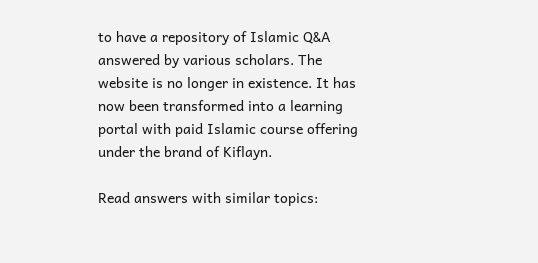to have a repository of Islamic Q&A answered by various scholars. The website is no longer in existence. It has now been transformed into a learning portal with paid Islamic course offering under the brand of Kiflayn.

Read answers with similar topics: